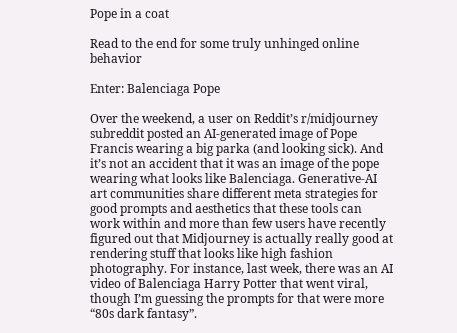Pope in a coat

Read to the end for some truly unhinged online behavior

Enter: Balenciaga Pope

Over the weekend, a user on Reddit’s r/midjourney subreddit posted an AI-generated image of Pope Francis wearing a big parka (and looking sick). And it’s not an accident that it was an image of the pope wearing what looks like Balenciaga. Generative-AI art communities share different meta strategies for good prompts and aesthetics that these tools can work within and more than few users have recently figured out that Midjourney is actually really good at rendering stuff that looks like high fashion photography. For instance, last week, there was an AI video of Balenciaga Harry Potter that went viral, though I’m guessing the prompts for that were more “80s dark fantasy”.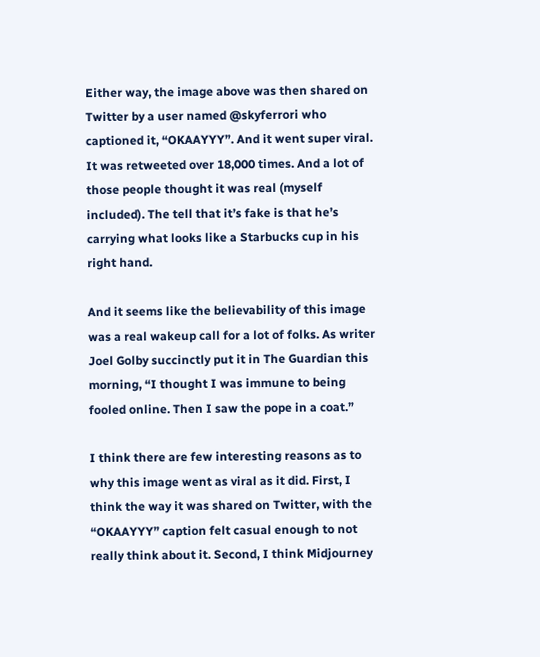Either way, the image above was then shared on Twitter by a user named @skyferrori who captioned it, “OKAAYYY”. And it went super viral. It was retweeted over 18,000 times. And a lot of those people thought it was real (myself included). The tell that it’s fake is that he’s carrying what looks like a Starbucks cup in his right hand.

And it seems like the believability of this image was a real wakeup call for a lot of folks. As writer Joel Golby succinctly put it in The Guardian this morning, “I thought I was immune to being fooled online. Then I saw the pope in a coat.”

I think there are few interesting reasons as to why this image went as viral as it did. First, I think the way it was shared on Twitter, with the “OKAAYYY” caption felt casual enough to not really think about it. Second, I think Midjourney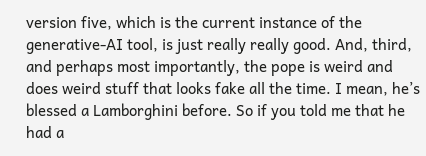version five, which is the current instance of the generative-AI tool, is just really really good. And, third, and perhaps most importantly, the pope is weird and does weird stuff that looks fake all the time. I mean, he’s blessed a Lamborghini before. So if you told me that he had a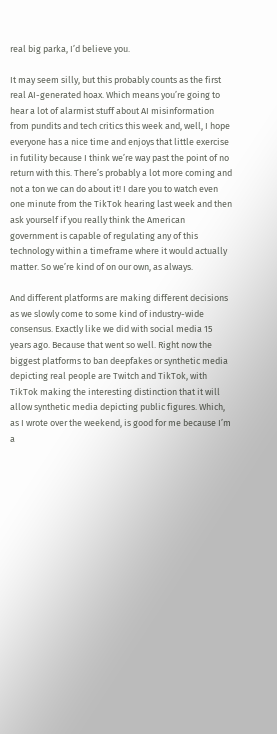real big parka, I’d believe you.

It may seem silly, but this probably counts as the first real AI-generated hoax. Which means you’re going to hear a lot of alarmist stuff about AI misinformation from pundits and tech critics this week and, well, I hope everyone has a nice time and enjoys that little exercise in futility because I think we’re way past the point of no return with this. There’s probably a lot more coming and not a ton we can do about it! I dare you to watch even one minute from the TikTok hearing last week and then ask yourself if you really think the American government is capable of regulating any of this technology within a timeframe where it would actually matter. So we’re kind of on our own, as always.

And different platforms are making different decisions as we slowly come to some kind of industry-wide consensus. Exactly like we did with social media 15 years ago. Because that went so well. Right now the biggest platforms to ban deepfakes or synthetic media depicting real people are Twitch and TikTok, with TikTok making the interesting distinction that it will allow synthetic media depicting public figures. Which, as I wrote over the weekend, is good for me because I’m a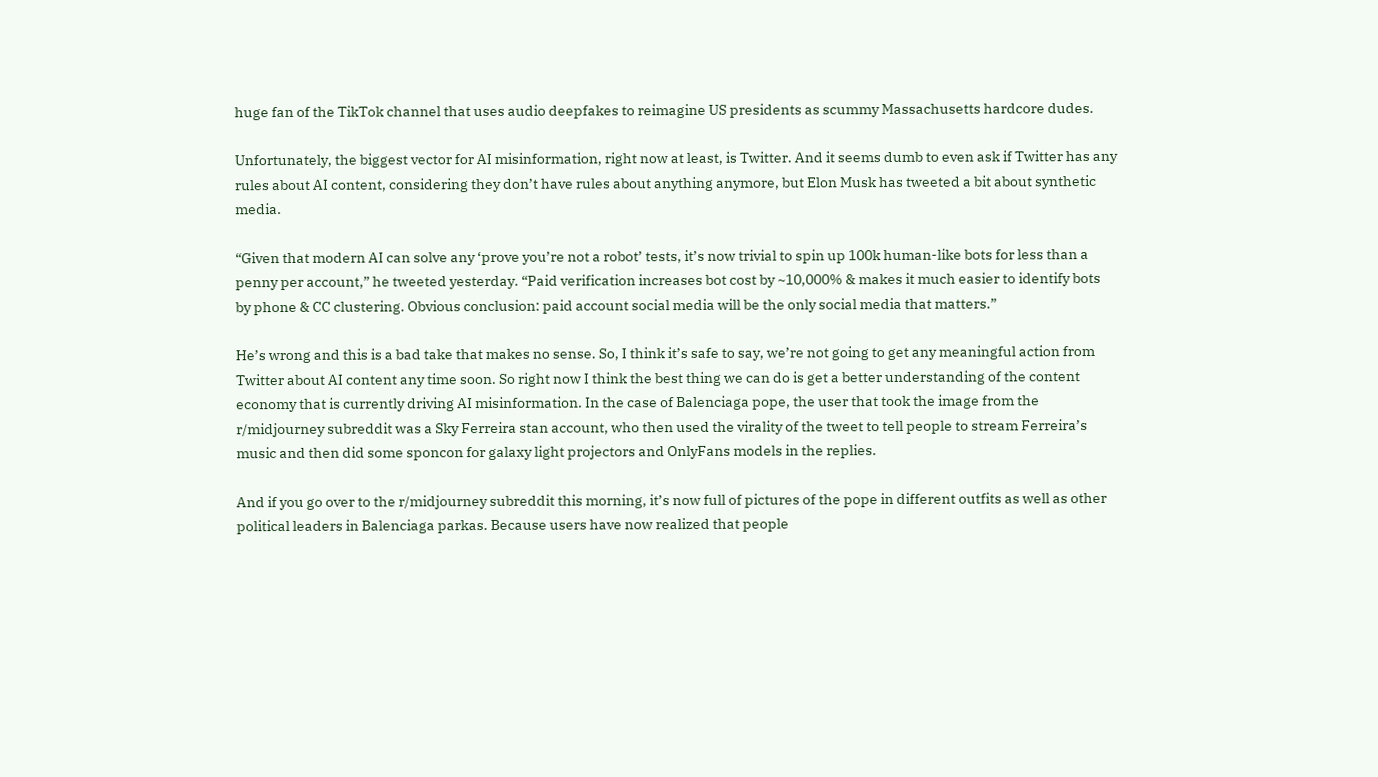huge fan of the TikTok channel that uses audio deepfakes to reimagine US presidents as scummy Massachusetts hardcore dudes.

Unfortunately, the biggest vector for AI misinformation, right now at least, is Twitter. And it seems dumb to even ask if Twitter has any rules about AI content, considering they don’t have rules about anything anymore, but Elon Musk has tweeted a bit about synthetic media.

“Given that modern AI can solve any ‘prove you’re not a robot’ tests, it’s now trivial to spin up 100k human-like bots for less than a penny per account,” he tweeted yesterday. “Paid verification increases bot cost by ~10,000% & makes it much easier to identify bots by phone & CC clustering. Obvious conclusion: paid account social media will be the only social media that matters.”

He’s wrong and this is a bad take that makes no sense. So, I think it’s safe to say, we’re not going to get any meaningful action from Twitter about AI content any time soon. So right now I think the best thing we can do is get a better understanding of the content economy that is currently driving AI misinformation. In the case of Balenciaga pope, the user that took the image from the r/midjourney subreddit was a Sky Ferreira stan account, who then used the virality of the tweet to tell people to stream Ferreira’s music and then did some sponcon for galaxy light projectors and OnlyFans models in the replies.

And if you go over to the r/midjourney subreddit this morning, it’s now full of pictures of the pope in different outfits as well as other political leaders in Balenciaga parkas. Because users have now realized that people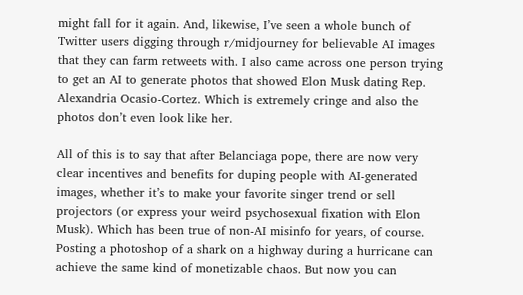might fall for it again. And, likewise, I’ve seen a whole bunch of Twitter users digging through r/midjourney for believable AI images that they can farm retweets with. I also came across one person trying to get an AI to generate photos that showed Elon Musk dating Rep. Alexandria Ocasio-Cortez. Which is extremely cringe and also the photos don’t even look like her.

All of this is to say that after Belanciaga pope, there are now very clear incentives and benefits for duping people with AI-generated images, whether it’s to make your favorite singer trend or sell projectors (or express your weird psychosexual fixation with Elon Musk). Which has been true of non-AI misinfo for years, of course. Posting a photoshop of a shark on a highway during a hurricane can achieve the same kind of monetizable chaos. But now you can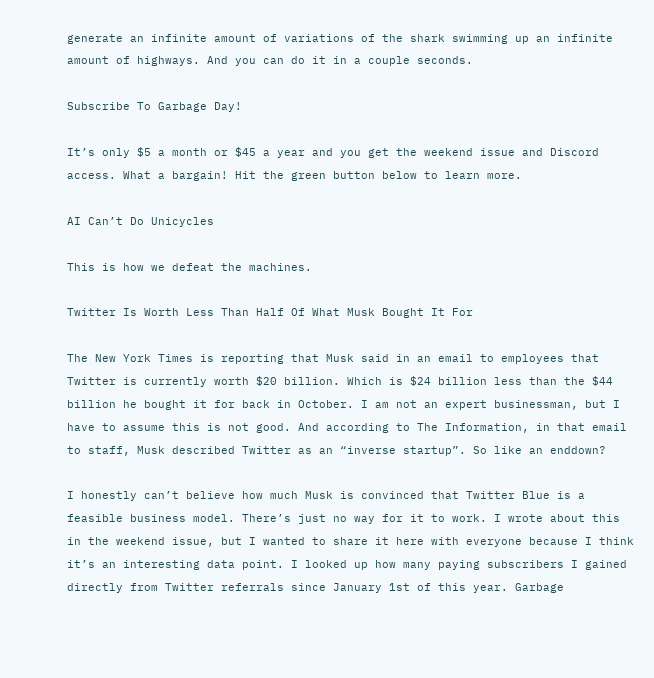generate an infinite amount of variations of the shark swimming up an infinite amount of highways. And you can do it in a couple seconds.

Subscribe To Garbage Day!

It’s only $5 a month or $45 a year and you get the weekend issue and Discord access. What a bargain! Hit the green button below to learn more.

AI Can’t Do Unicycles

This is how we defeat the machines.

Twitter Is Worth Less Than Half Of What Musk Bought It For

The New York Times is reporting that Musk said in an email to employees that Twitter is currently worth $20 billion. Which is $24 billion less than the $44 billion he bought it for back in October. I am not an expert businessman, but I have to assume this is not good. And according to The Information, in that email to staff, Musk described Twitter as an “inverse startup”. So like an enddown?

I honestly can’t believe how much Musk is convinced that Twitter Blue is a feasible business model. There’s just no way for it to work. I wrote about this in the weekend issue, but I wanted to share it here with everyone because I think it’s an interesting data point. I looked up how many paying subscribers I gained directly from Twitter referrals since January 1st of this year. Garbage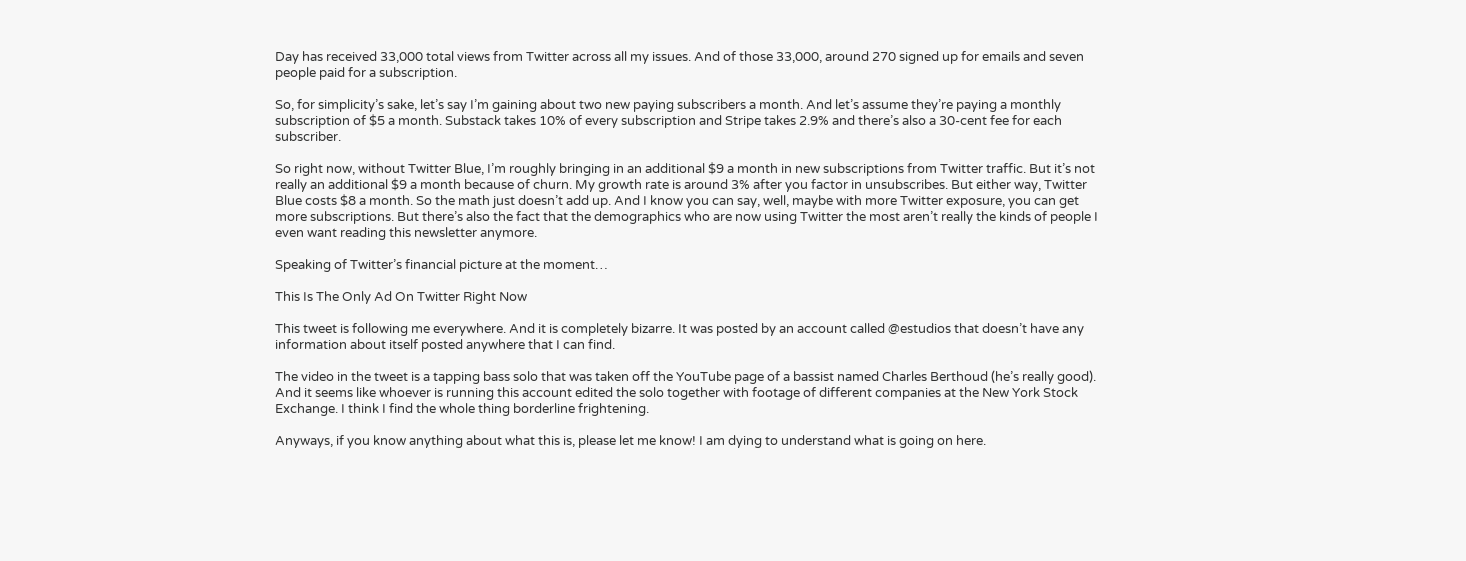Day has received 33,000 total views from Twitter across all my issues. And of those 33,000, around 270 signed up for emails and seven people paid for a subscription.

So, for simplicity’s sake, let’s say I’m gaining about two new paying subscribers a month. And let’s assume they’re paying a monthly subscription of $5 a month. Substack takes 10% of every subscription and Stripe takes 2.9% and there’s also a 30-cent fee for each subscriber.

So right now, without Twitter Blue, I’m roughly bringing in an additional $9 a month in new subscriptions from Twitter traffic. But it’s not really an additional $9 a month because of churn. My growth rate is around 3% after you factor in unsubscribes. But either way, Twitter Blue costs $8 a month. So the math just doesn’t add up. And I know you can say, well, maybe with more Twitter exposure, you can get more subscriptions. But there’s also the fact that the demographics who are now using Twitter the most aren’t really the kinds of people I even want reading this newsletter anymore.

Speaking of Twitter’s financial picture at the moment…

This Is The Only Ad On Twitter Right Now

This tweet is following me everywhere. And it is completely bizarre. It was posted by an account called @estudios that doesn’t have any information about itself posted anywhere that I can find.

The video in the tweet is a tapping bass solo that was taken off the YouTube page of a bassist named Charles Berthoud (he’s really good). And it seems like whoever is running this account edited the solo together with footage of different companies at the New York Stock Exchange. I think I find the whole thing borderline frightening.

Anyways, if you know anything about what this is, please let me know! I am dying to understand what is going on here.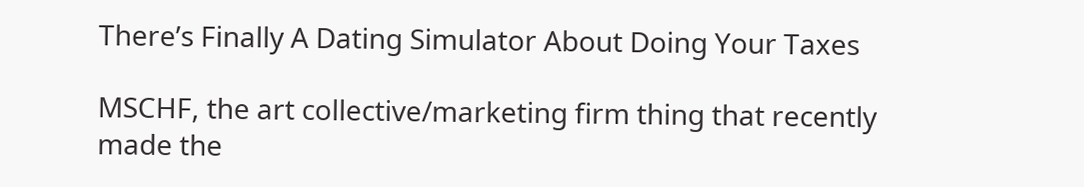There’s Finally A Dating Simulator About Doing Your Taxes

MSCHF, the art collective/marketing firm thing that recently made the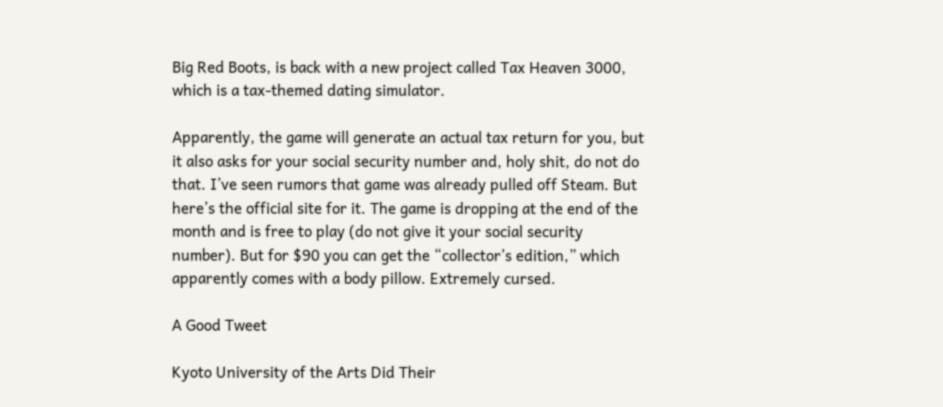Big Red Boots, is back with a new project called Tax Heaven 3000, which is a tax-themed dating simulator.

Apparently, the game will generate an actual tax return for you, but it also asks for your social security number and, holy shit, do not do that. I’ve seen rumors that game was already pulled off Steam. But here’s the official site for it. The game is dropping at the end of the month and is free to play (do not give it your social security number). But for $90 you can get the “collector’s edition,” which apparently comes with a body pillow. Extremely cursed.

A Good Tweet

Kyoto University of the Arts Did Their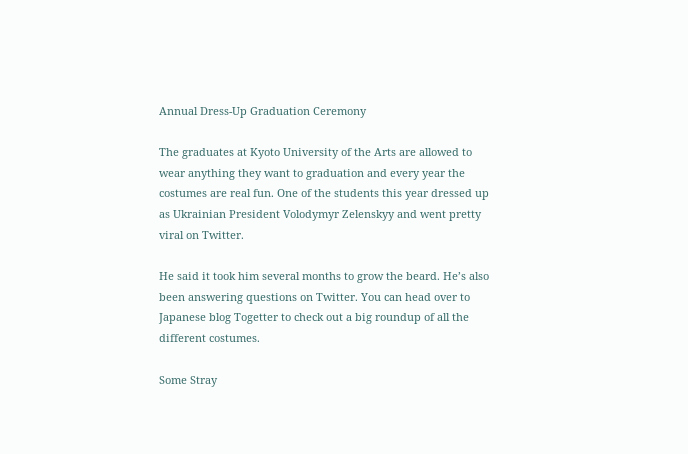Annual Dress-Up Graduation Ceremony

The graduates at Kyoto University of the Arts are allowed to wear anything they want to graduation and every year the costumes are real fun. One of the students this year dressed up as Ukrainian President Volodymyr Zelenskyy and went pretty viral on Twitter.

He said it took him several months to grow the beard. He’s also been answering questions on Twitter. You can head over to Japanese blog Togetter to check out a big roundup of all the different costumes.

Some Stray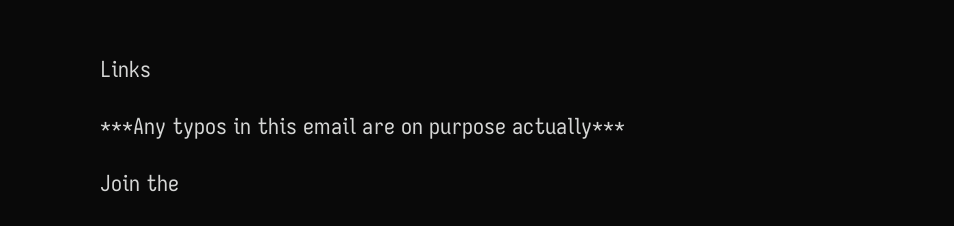Links

***Any typos in this email are on purpose actually***

Join the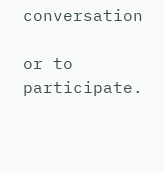conversation

or to participate.